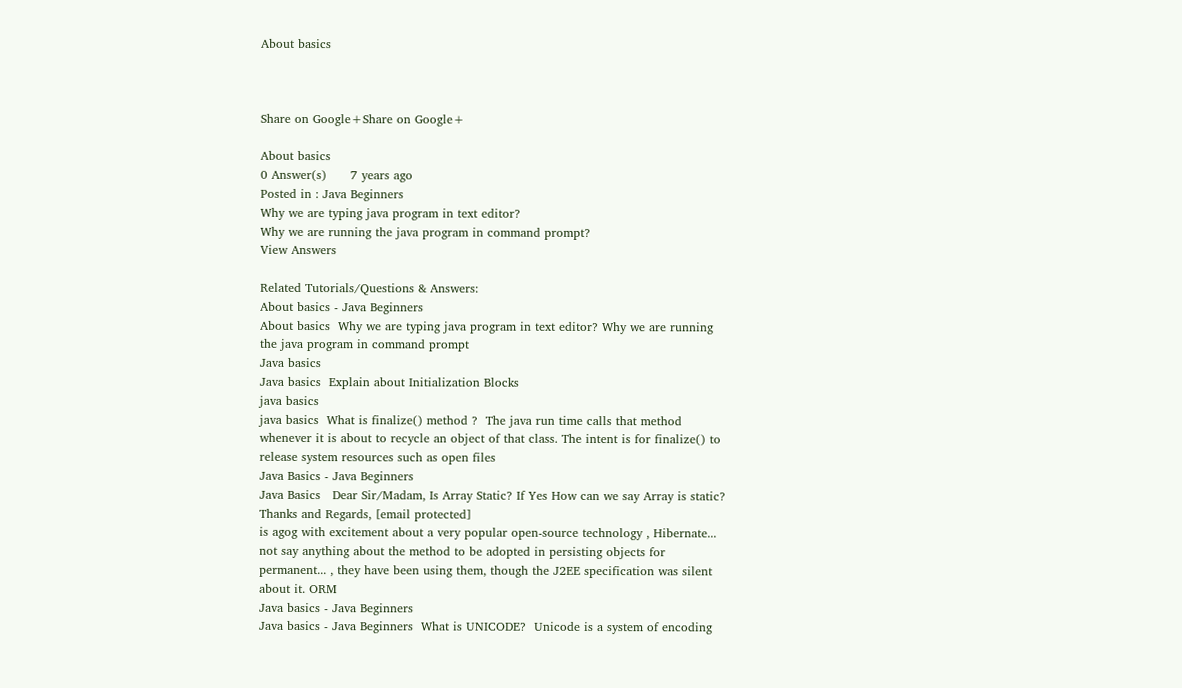About basics



Share on Google+Share on Google+

About basics
0 Answer(s)      7 years ago
Posted in : Java Beginners
Why we are typing java program in text editor?
Why we are running the java program in command prompt?
View Answers

Related Tutorials/Questions & Answers:
About basics - Java Beginners
About basics  Why we are typing java program in text editor? Why we are running the java program in command prompt
Java basics
Java basics  Explain about Initialization Blocks
java basics
java basics  What is finalize() method ?  The java run time calls that method whenever it is about to recycle an object of that class. The intent is for finalize() to release system resources such as open files
Java Basics - Java Beginners
Java Basics   Dear Sir/Madam, Is Array Static? If Yes How can we say Array is static? Thanks and Regards, [email protected]
is agog with excitement about a very popular open-source technology , Hibernate... not say anything about the method to be adopted in persisting objects for permanent... , they have been using them, though the J2EE specification was silent about it. ORM
Java basics - Java Beginners
Java basics - Java Beginners  What is UNICODE?  Unicode is a system of encoding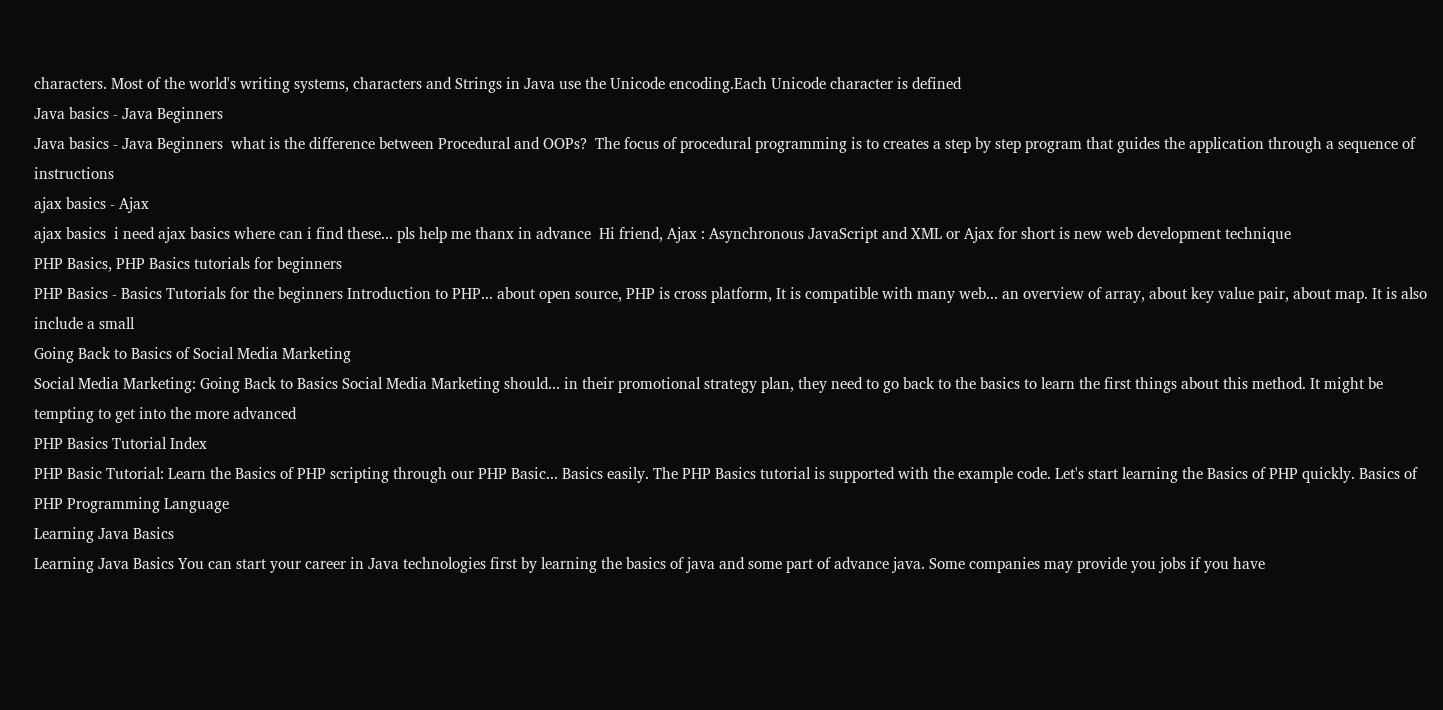characters. Most of the world's writing systems, characters and Strings in Java use the Unicode encoding.Each Unicode character is defined
Java basics - Java Beginners
Java basics - Java Beginners  what is the difference between Procedural and OOPs?  The focus of procedural programming is to creates a step by step program that guides the application through a sequence of instructions
ajax basics - Ajax
ajax basics  i need ajax basics where can i find these... pls help me thanx in advance  Hi friend, Ajax : Asynchronous JavaScript and XML or Ajax for short is new web development technique
PHP Basics, PHP Basics tutorials for beginners
PHP Basics - Basics Tutorials for the beginners Introduction to PHP... about open source, PHP is cross platform, It is compatible with many web... an overview of array, about key value pair, about map. It is also include a small
Going Back to Basics of Social Media Marketing
Social Media Marketing: Going Back to Basics Social Media Marketing should... in their promotional strategy plan, they need to go back to the basics to learn the first things about this method. It might be tempting to get into the more advanced
PHP Basics Tutorial Index
PHP Basic Tutorial: Learn the Basics of PHP scripting through our PHP Basic... Basics easily. The PHP Basics tutorial is supported with the example code. Let's start learning the Basics of PHP quickly. Basics of PHP Programming Language
Learning Java Basics
Learning Java Basics You can start your career in Java technologies first by learning the basics of java and some part of advance java. Some companies may provide you jobs if you have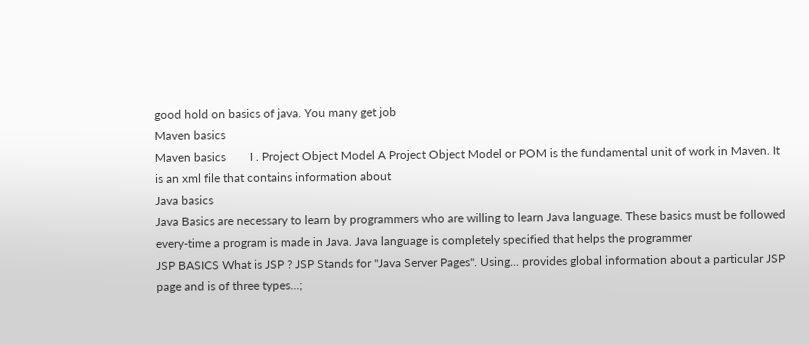good hold on basics of java. You many get job
Maven basics
Maven basics        I . Project Object Model A Project Object Model or POM is the fundamental unit of work in Maven. It is an xml file that contains information about
Java basics
Java Basics are necessary to learn by programmers who are willing to learn Java language. These basics must be followed every-time a program is made in Java. Java language is completely specified that helps the programmer
JSP BASICS What is JSP ? JSP Stands for "Java Server Pages". Using... provides global information about a particular JSP page and is of three types...;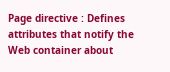Page directive : Defines attributes that notify the Web container about